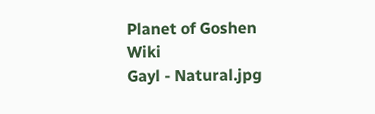Planet of Goshen Wiki
Gayl - Natural.jpg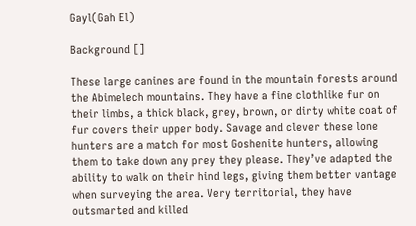Gayl(Gah El)

Background []

These large canines are found in the mountain forests around the Abimelech mountains. They have a fine clothlike fur on their limbs, a thick black, grey, brown, or dirty white coat of fur covers their upper body. Savage and clever these lone hunters are a match for most Goshenite hunters, allowing them to take down any prey they please. They’ve adapted the ability to walk on their hind legs, giving them better vantage when surveying the area. Very territorial, they have outsmarted and killed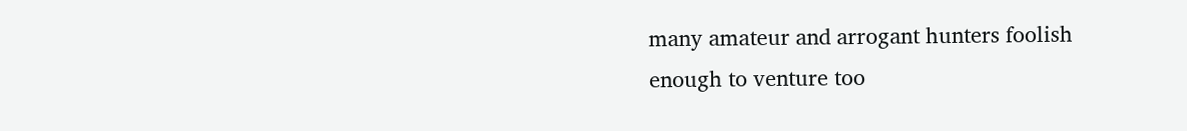many amateur and arrogant hunters foolish enough to venture too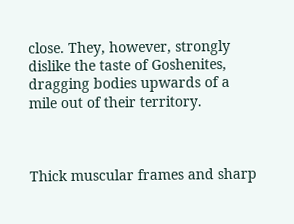close. They, however, strongly dislike the taste of Goshenites, dragging bodies upwards of a mile out of their territory.



Thick muscular frames and sharp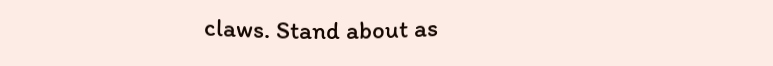claws. Stand about as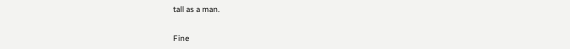tall as a man.


Fine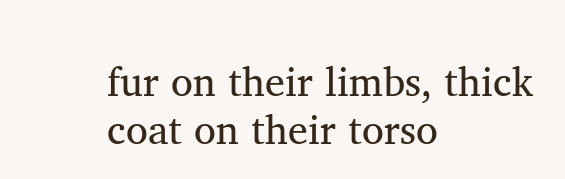fur on their limbs, thick coat on their torso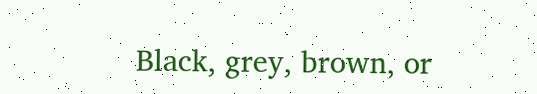Black, grey, brown, or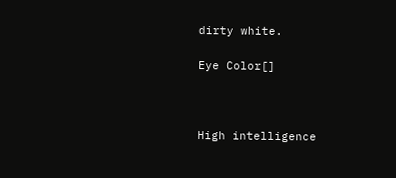dirty white.

Eye Color[]



High intelligence